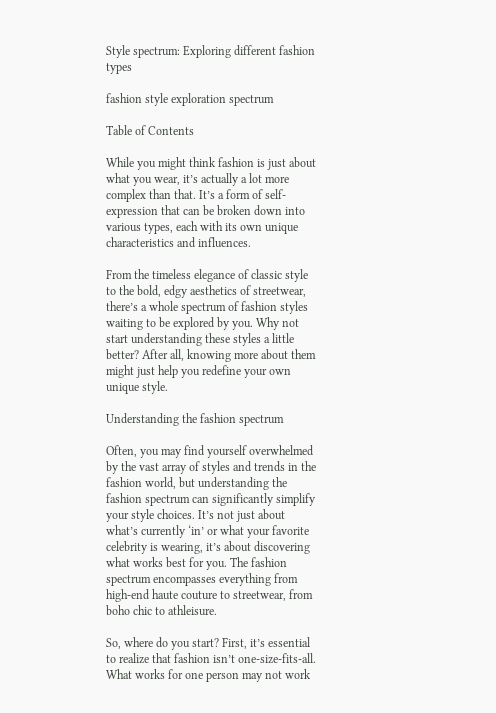Style spectrum: Exploring different fashion types

fashion style exploration spectrum

Table of Contents

While you might think fashion is just about what you wear, it’s actually a lot more complex than that. It’s a form of self-expression that can be broken down into various types, each with its own unique characteristics and influences.

From the timeless elegance of classic style to the bold, edgy aesthetics of streetwear, there’s a whole spectrum of fashion styles waiting to be explored by you. Why not start understanding these styles a little better? After all, knowing more about them might just help you redefine your own unique style.

Understanding the fashion spectrum

Often, you may find yourself overwhelmed by the vast array of styles and trends in the fashion world, but understanding the fashion spectrum can significantly simplify your style choices. It’s not just about what’s currently ‘in’ or what your favorite celebrity is wearing, it’s about discovering what works best for you. The fashion spectrum encompasses everything from high-end haute couture to streetwear, from boho chic to athleisure.

So, where do you start? First, it’s essential to realize that fashion isn’t one-size-fits-all. What works for one person may not work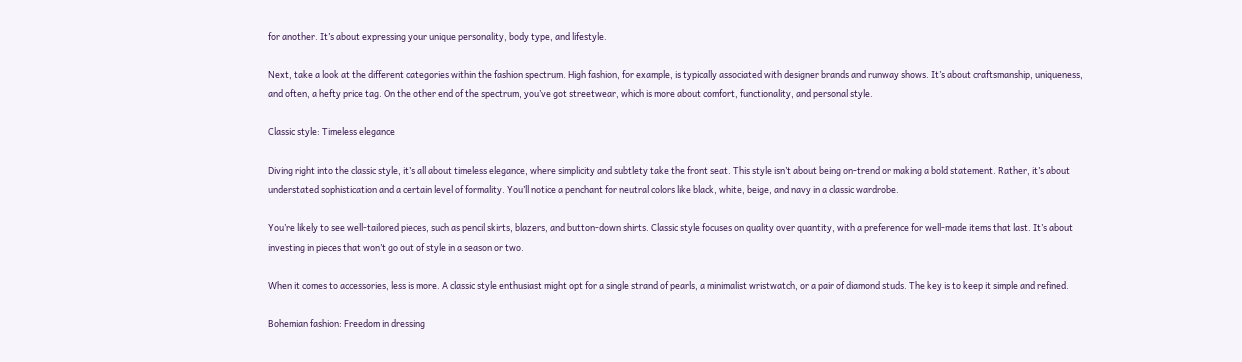for another. It’s about expressing your unique personality, body type, and lifestyle.

Next, take a look at the different categories within the fashion spectrum. High fashion, for example, is typically associated with designer brands and runway shows. It’s about craftsmanship, uniqueness, and often, a hefty price tag. On the other end of the spectrum, you’ve got streetwear, which is more about comfort, functionality, and personal style.

Classic style: Timeless elegance

Diving right into the classic style, it’s all about timeless elegance, where simplicity and subtlety take the front seat. This style isn’t about being on-trend or making a bold statement. Rather, it’s about understated sophistication and a certain level of formality. You’ll notice a penchant for neutral colors like black, white, beige, and navy in a classic wardrobe.

You’re likely to see well-tailored pieces, such as pencil skirts, blazers, and button-down shirts. Classic style focuses on quality over quantity, with a preference for well-made items that last. It’s about investing in pieces that won’t go out of style in a season or two.

When it comes to accessories, less is more. A classic style enthusiast might opt for a single strand of pearls, a minimalist wristwatch, or a pair of diamond studs. The key is to keep it simple and refined.

Bohemian fashion: Freedom in dressing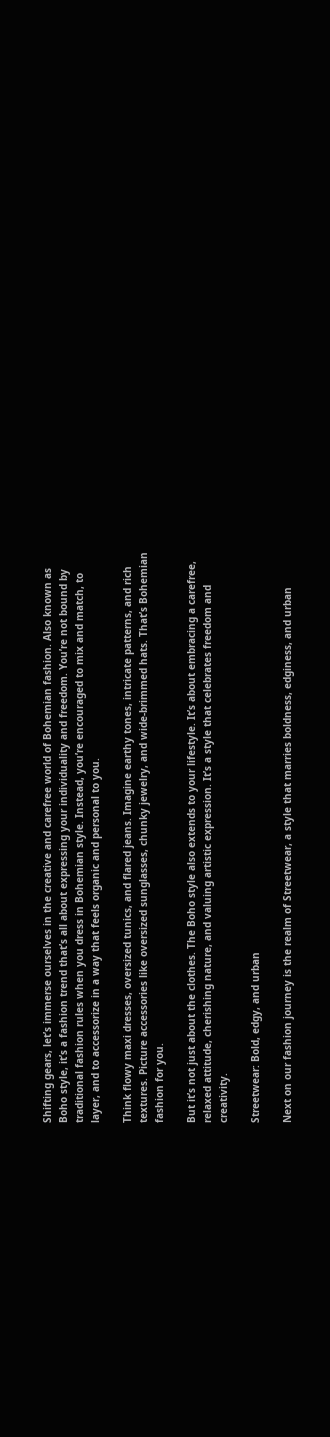Shifting gears, let’s immerse ourselves in the creative and carefree world of Bohemian fashion. Also known as Boho style, it’s a fashion trend that’s all about expressing your individuality and freedom. You’re not bound by traditional fashion rules when you dress in Bohemian style. Instead, you’re encouraged to mix and match, to layer, and to accessorize in a way that feels organic and personal to you.

Think flowy maxi dresses, oversized tunics, and flared jeans. Imagine earthy tones, intricate patterns, and rich textures. Picture accessories like oversized sunglasses, chunky jewelry, and wide-brimmed hats. That’s Bohemian fashion for you.

But it’s not just about the clothes. The Boho style also extends to your lifestyle. It’s about embracing a carefree, relaxed attitude, cherishing nature, and valuing artistic expression. It’s a style that celebrates freedom and creativity.

Streetwear: Bold, edgy, and urban

Next on our fashion journey is the realm of Streetwear, a style that marries boldness, edginess, and urban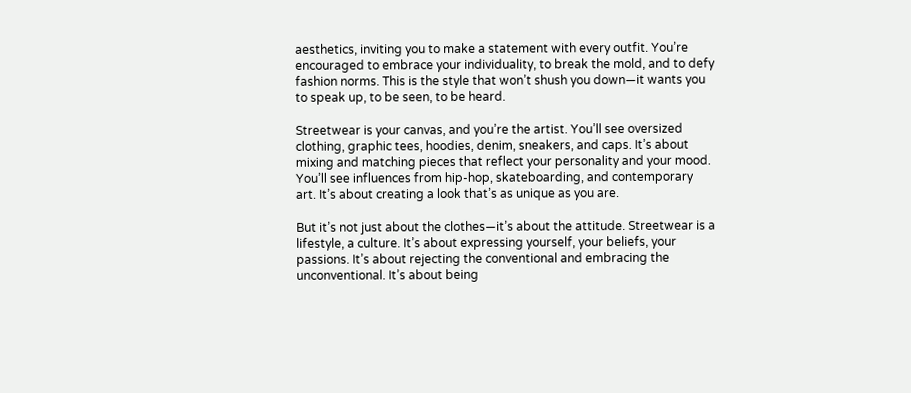aesthetics, inviting you to make a statement with every outfit. You’re encouraged to embrace your individuality, to break the mold, and to defy fashion norms. This is the style that won’t shush you down—it wants you to speak up, to be seen, to be heard.

Streetwear is your canvas, and you’re the artist. You’ll see oversized clothing, graphic tees, hoodies, denim, sneakers, and caps. It’s about mixing and matching pieces that reflect your personality and your mood. You’ll see influences from hip-hop, skateboarding, and contemporary art. It’s about creating a look that’s as unique as you are.

But it’s not just about the clothes—it’s about the attitude. Streetwear is a lifestyle, a culture. It’s about expressing yourself, your beliefs, your passions. It’s about rejecting the conventional and embracing the unconventional. It’s about being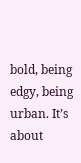bold, being edgy, being urban. It’s about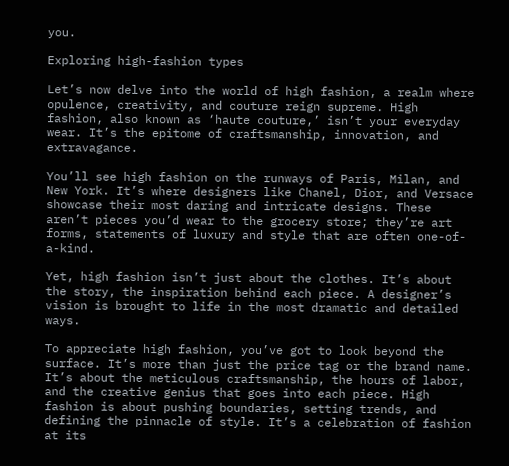you.

Exploring high-fashion types

Let’s now delve into the world of high fashion, a realm where opulence, creativity, and couture reign supreme. High fashion, also known as ‘haute couture,’ isn’t your everyday wear. It’s the epitome of craftsmanship, innovation, and extravagance.

You’ll see high fashion on the runways of Paris, Milan, and New York. It’s where designers like Chanel, Dior, and Versace showcase their most daring and intricate designs. These aren’t pieces you’d wear to the grocery store; they’re art forms, statements of luxury and style that are often one-of-a-kind.

Yet, high fashion isn’t just about the clothes. It’s about the story, the inspiration behind each piece. A designer’s vision is brought to life in the most dramatic and detailed ways.

To appreciate high fashion, you’ve got to look beyond the surface. It’s more than just the price tag or the brand name. It’s about the meticulous craftsmanship, the hours of labor, and the creative genius that goes into each piece. High fashion is about pushing boundaries, setting trends, and defining the pinnacle of style. It’s a celebration of fashion at its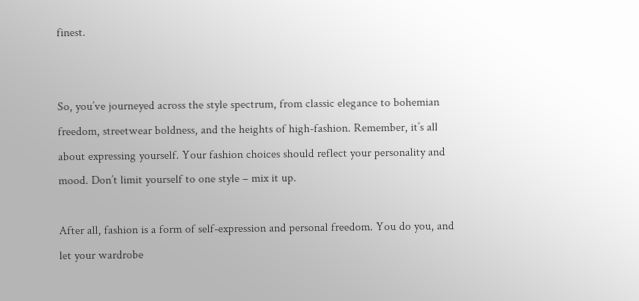finest.


So, you’ve journeyed across the style spectrum, from classic elegance to bohemian freedom, streetwear boldness, and the heights of high-fashion. Remember, it’s all about expressing yourself. Your fashion choices should reflect your personality and mood. Don’t limit yourself to one style – mix it up.

After all, fashion is a form of self-expression and personal freedom. You do you, and let your wardrobe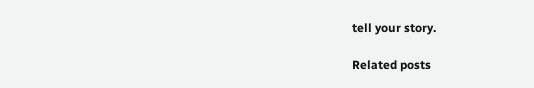tell your story.

Related posts